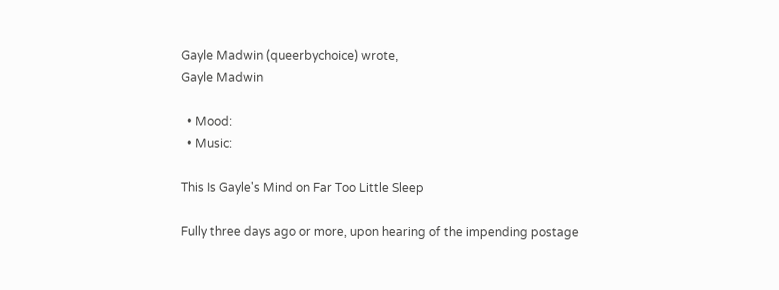Gayle Madwin (queerbychoice) wrote,
Gayle Madwin

  • Mood:
  • Music:

This Is Gayle's Mind on Far Too Little Sleep

Fully three days ago or more, upon hearing of the impending postage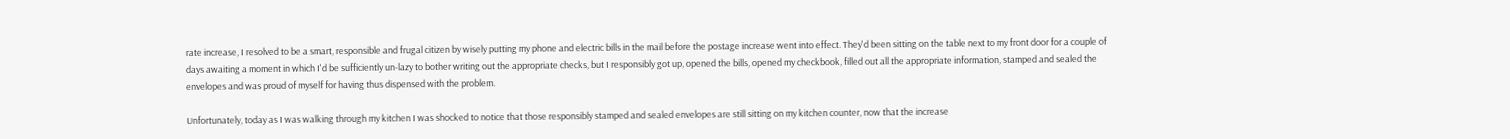rate increase, I resolved to be a smart, responsible and frugal citizen by wisely putting my phone and electric bills in the mail before the postage increase went into effect. They'd been sitting on the table next to my front door for a couple of days awaiting a moment in which I'd be sufficiently un-lazy to bother writing out the appropriate checks, but I responsibly got up, opened the bills, opened my checkbook, filled out all the appropriate information, stamped and sealed the envelopes and was proud of myself for having thus dispensed with the problem.

Unfortunately, today as I was walking through my kitchen I was shocked to notice that those responsibly stamped and sealed envelopes are still sitting on my kitchen counter, now that the increase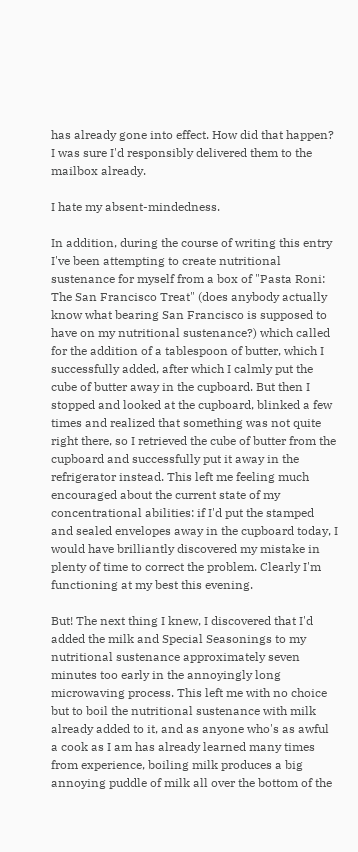has already gone into effect. How did that happen? I was sure I'd responsibly delivered them to the mailbox already.

I hate my absent-mindedness.

In addition, during the course of writing this entry I've been attempting to create nutritional sustenance for myself from a box of "Pasta Roni: The San Francisco Treat" (does anybody actually know what bearing San Francisco is supposed to have on my nutritional sustenance?) which called for the addition of a tablespoon of butter, which I successfully added, after which I calmly put the cube of butter away in the cupboard. But then I stopped and looked at the cupboard, blinked a few times and realized that something was not quite right there, so I retrieved the cube of butter from the cupboard and successfully put it away in the refrigerator instead. This left me feeling much encouraged about the current state of my concentrational abilities: if I'd put the stamped and sealed envelopes away in the cupboard today, I would have brilliantly discovered my mistake in plenty of time to correct the problem. Clearly I'm functioning at my best this evening.

But! The next thing I knew, I discovered that I'd added the milk and Special Seasonings to my nutritional sustenance approximately seven minutes too early in the annoyingly long microwaving process. This left me with no choice but to boil the nutritional sustenance with milk already added to it, and as anyone who's as awful a cook as I am has already learned many times from experience, boiling milk produces a big annoying puddle of milk all over the bottom of the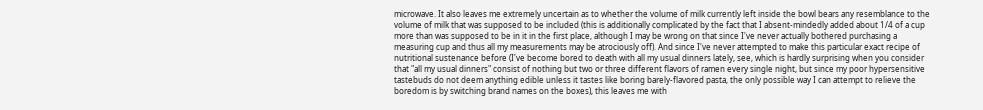microwave. It also leaves me extremely uncertain as to whether the volume of milk currently left inside the bowl bears any resemblance to the volume of milk that was supposed to be included (this is additionally complicated by the fact that I absent-mindedly added about 1/4 of a cup more than was supposed to be in it in the first place, although I may be wrong on that since I've never actually bothered purchasing a measuring cup and thus all my measurements may be atrociously off). And since I've never attempted to make this particular exact recipe of nutritional sustenance before (I've become bored to death with all my usual dinners lately, see, which is hardly surprising when you consider that "all my usual dinners" consist of nothing but two or three different flavors of ramen every single night, but since my poor hypersensitive tastebuds do not deem anything edible unless it tastes like boring barely-flavored pasta, the only possible way I can attempt to relieve the boredom is by switching brand names on the boxes), this leaves me with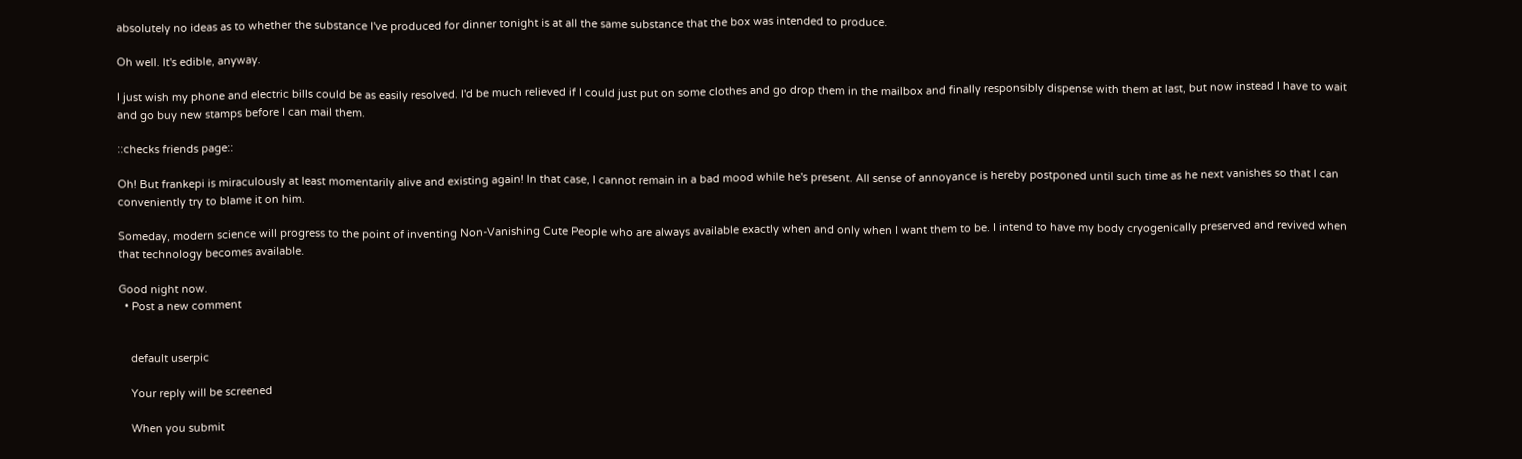absolutely no ideas as to whether the substance I've produced for dinner tonight is at all the same substance that the box was intended to produce.

Oh well. It's edible, anyway.

I just wish my phone and electric bills could be as easily resolved. I'd be much relieved if I could just put on some clothes and go drop them in the mailbox and finally responsibly dispense with them at last, but now instead I have to wait and go buy new stamps before I can mail them.

::checks friends page::

Oh! But frankepi is miraculously at least momentarily alive and existing again! In that case, I cannot remain in a bad mood while he's present. All sense of annoyance is hereby postponed until such time as he next vanishes so that I can conveniently try to blame it on him.

Someday, modern science will progress to the point of inventing Non-Vanishing Cute People who are always available exactly when and only when I want them to be. I intend to have my body cryogenically preserved and revived when that technology becomes available.

Good night now.
  • Post a new comment


    default userpic

    Your reply will be screened

    When you submit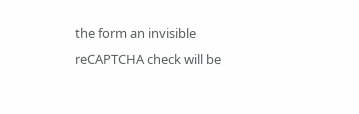the form an invisible reCAPTCHA check will be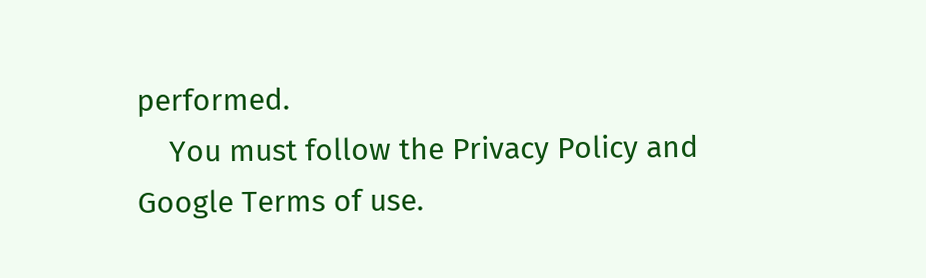performed.
    You must follow the Privacy Policy and Google Terms of use.